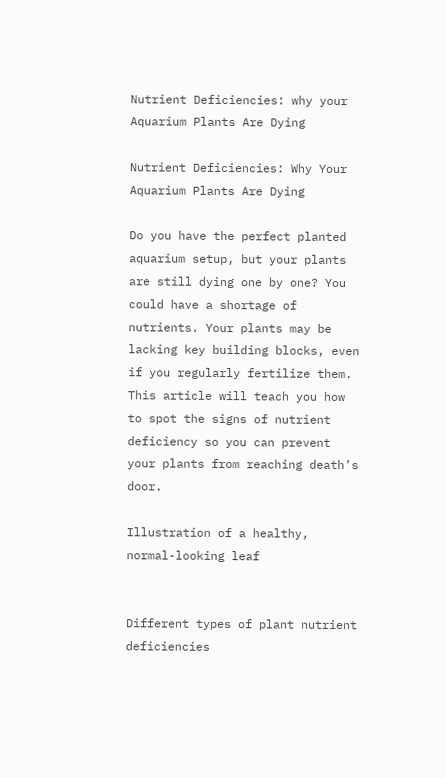Nutrient Deficiencies: why your Aquarium Plants Are Dying

Nutrient Deficiencies: Why Your Aquarium Plants Are Dying

Do you have the perfect planted aquarium setup, but your plants are still dying one by one? You could have a shortage of nutrients. Your plants may be lacking key building blocks, even if you regularly fertilize them. This article will teach you how to spot the signs of nutrient deficiency so you can prevent your plants from reaching death’s door.

Illustration of a healthy, normal-looking leaf


Different types of plant nutrient deficiencies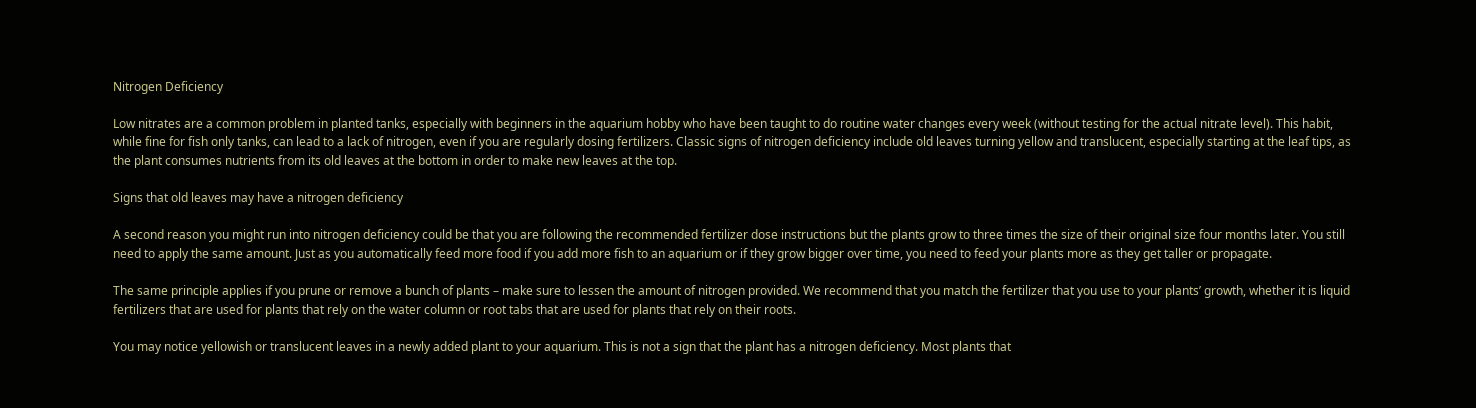Nitrogen Deficiency

Low nitrates are a common problem in planted tanks, especially with beginners in the aquarium hobby who have been taught to do routine water changes every week (without testing for the actual nitrate level). This habit, while fine for fish only tanks, can lead to a lack of nitrogen, even if you are regularly dosing fertilizers. Classic signs of nitrogen deficiency include old leaves turning yellow and translucent, especially starting at the leaf tips, as the plant consumes nutrients from its old leaves at the bottom in order to make new leaves at the top.

Signs that old leaves may have a nitrogen deficiency

A second reason you might run into nitrogen deficiency could be that you are following the recommended fertilizer dose instructions but the plants grow to three times the size of their original size four months later. You still need to apply the same amount. Just as you automatically feed more food if you add more fish to an aquarium or if they grow bigger over time, you need to feed your plants more as they get taller or propagate.

The same principle applies if you prune or remove a bunch of plants – make sure to lessen the amount of nitrogen provided. We recommend that you match the fertilizer that you use to your plants’ growth, whether it is liquid fertilizers that are used for plants that rely on the water column or root tabs that are used for plants that rely on their roots.

You may notice yellowish or translucent leaves in a newly added plant to your aquarium. This is not a sign that the plant has a nitrogen deficiency. Most plants that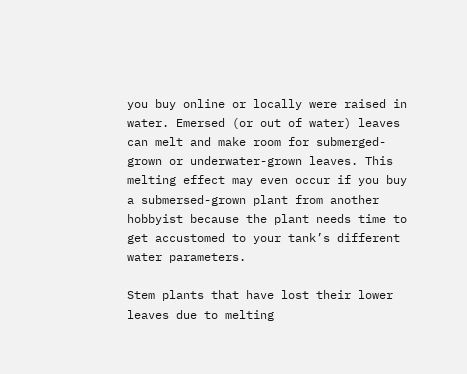you buy online or locally were raised in water. Emersed (or out of water) leaves can melt and make room for submerged-grown or underwater-grown leaves. This melting effect may even occur if you buy a submersed-grown plant from another hobbyist because the plant needs time to get accustomed to your tank’s different water parameters.

Stem plants that have lost their lower leaves due to melting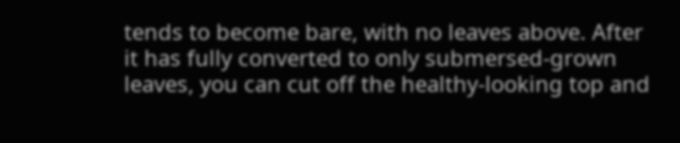tends to become bare, with no leaves above. After it has fully converted to only submersed-grown leaves, you can cut off the healthy-looking top and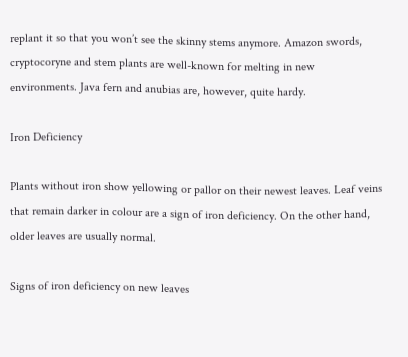replant it so that you won’t see the skinny stems anymore. Amazon swords, cryptocoryne and stem plants are well-known for melting in new environments. Java fern and anubias are, however, quite hardy.

Iron Deficiency

Plants without iron show yellowing or pallor on their newest leaves. Leaf veins that remain darker in colour are a sign of iron deficiency. On the other hand, older leaves are usually normal.

Signs of iron deficiency on new leaves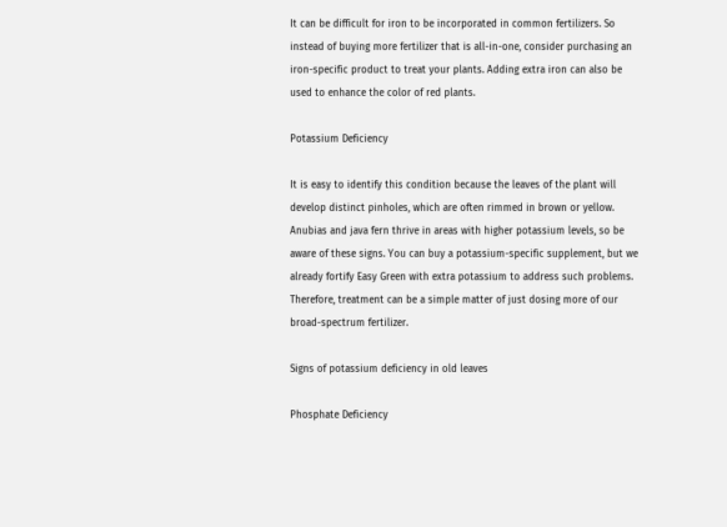It can be difficult for iron to be incorporated in common fertilizers. So instead of buying more fertilizer that is all-in-one, consider purchasing an iron-specific product to treat your plants. Adding extra iron can also be used to enhance the color of red plants.

Potassium Deficiency

It is easy to identify this condition because the leaves of the plant will develop distinct pinholes, which are often rimmed in brown or yellow. Anubias and java fern thrive in areas with higher potassium levels, so be aware of these signs. You can buy a potassium-specific supplement, but we already fortify Easy Green with extra potassium to address such problems. Therefore, treatment can be a simple matter of just dosing more of our broad-spectrum fertilizer.

Signs of potassium deficiency in old leaves

Phosphate Deficiency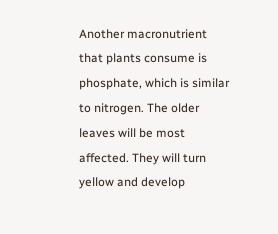Another macronutrient that plants consume is phosphate, which is similar to nitrogen. The older leaves will be most affected. They will turn yellow and develop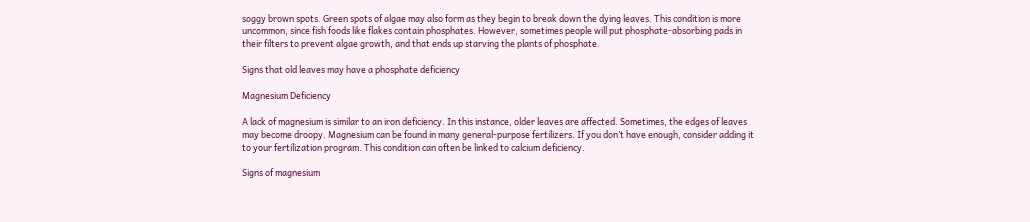soggy brown spots. Green spots of algae may also form as they begin to break down the dying leaves. This condition is more uncommon, since fish foods like flakes contain phosphates. However, sometimes people will put phosphate-absorbing pads in their filters to prevent algae growth, and that ends up starving the plants of phosphate.

Signs that old leaves may have a phosphate deficiency

Magnesium Deficiency

A lack of magnesium is similar to an iron deficiency. In this instance, older leaves are affected. Sometimes, the edges of leaves may become droopy. Magnesium can be found in many general-purpose fertilizers. If you don’t have enough, consider adding it to your fertilization program. This condition can often be linked to calcium deficiency.

Signs of magnesium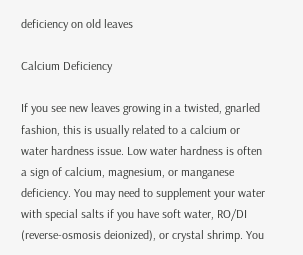deficiency on old leaves

Calcium Deficiency

If you see new leaves growing in a twisted, gnarled fashion, this is usually related to a calcium or water hardness issue. Low water hardness is often a sign of calcium, magnesium, or manganese deficiency. You may need to supplement your water with special salts if you have soft water, RO/DI (reverse-osmosis deionized), or crystal shrimp. You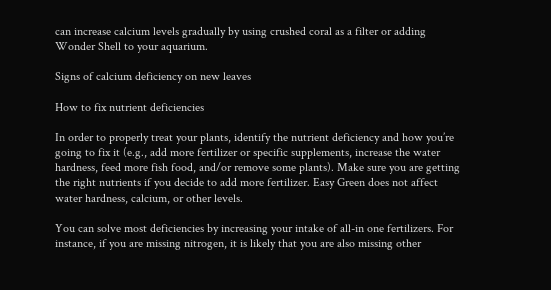can increase calcium levels gradually by using crushed coral as a filter or adding Wonder Shell to your aquarium.

Signs of calcium deficiency on new leaves

How to fix nutrient deficiencies

In order to properly treat your plants, identify the nutrient deficiency and how you’re going to fix it (e.g., add more fertilizer or specific supplements, increase the water hardness, feed more fish food, and/or remove some plants). Make sure you are getting the right nutrients if you decide to add more fertilizer. Easy Green does not affect water hardness, calcium, or other levels.

You can solve most deficiencies by increasing your intake of all-in one fertilizers. For instance, if you are missing nitrogen, it is likely that you are also missing other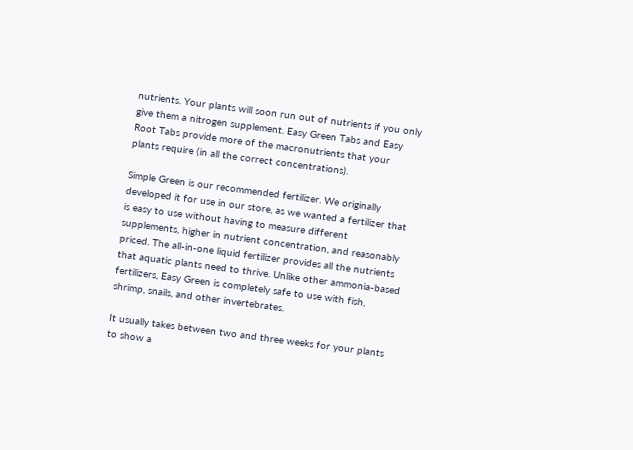nutrients. Your plants will soon run out of nutrients if you only give them a nitrogen supplement. Easy Green Tabs and Easy Root Tabs provide more of the macronutrients that your plants require (in all the correct concentrations).

Simple Green is our recommended fertilizer. We originally developed it for use in our store, as we wanted a fertilizer that is easy to use without having to measure different supplements, higher in nutrient concentration, and reasonably priced. The all-in-one liquid fertilizer provides all the nutrients that aquatic plants need to thrive. Unlike other ammonia-based fertilizers, Easy Green is completely safe to use with fish, shrimp, snails, and other invertebrates.

It usually takes between two and three weeks for your plants to show a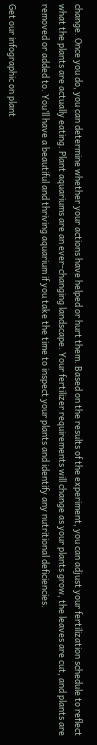change. Once you do, you can determine whether your actions have helped or hurt them. Based on the results of the experiment, you can adjust your fertilization schedule to reflect what the plants are actually eating. Plant aquariums are an ever-changing landscape. Your fertilizer requirements will change as your plants grow, the leaves are cut, and plants are removed or added to. You’ll have a beautiful and thriving aquarium if you take the time to inspect your plants and identify any nutritional deficiencies.

Get our infographic on plant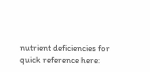nutrient deficiencies for quick reference here: